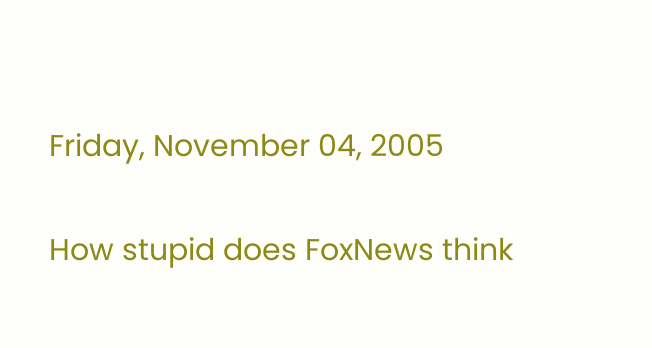Friday, November 04, 2005

How stupid does FoxNews think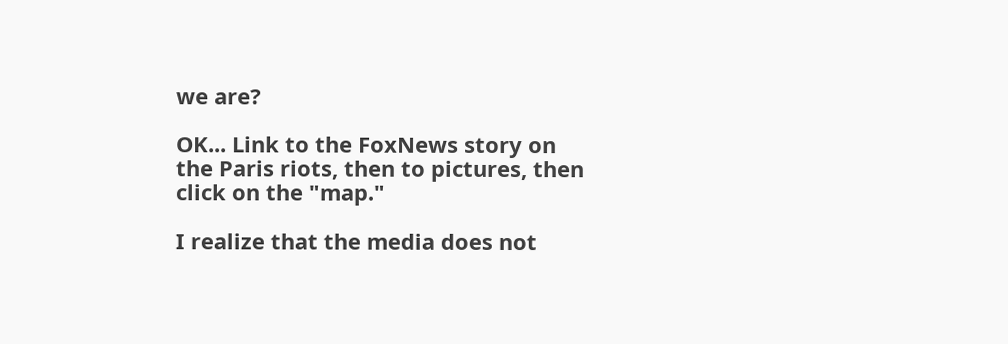we are?

OK... Link to the FoxNews story on the Paris riots, then to pictures, then click on the "map."

I realize that the media does not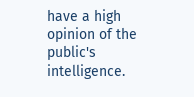have a high opinion of the public's intelligence.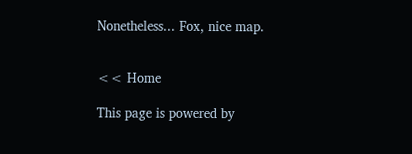Nonetheless... Fox, nice map.


<< Home

This page is powered by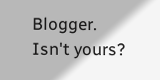Blogger. Isn't yours?